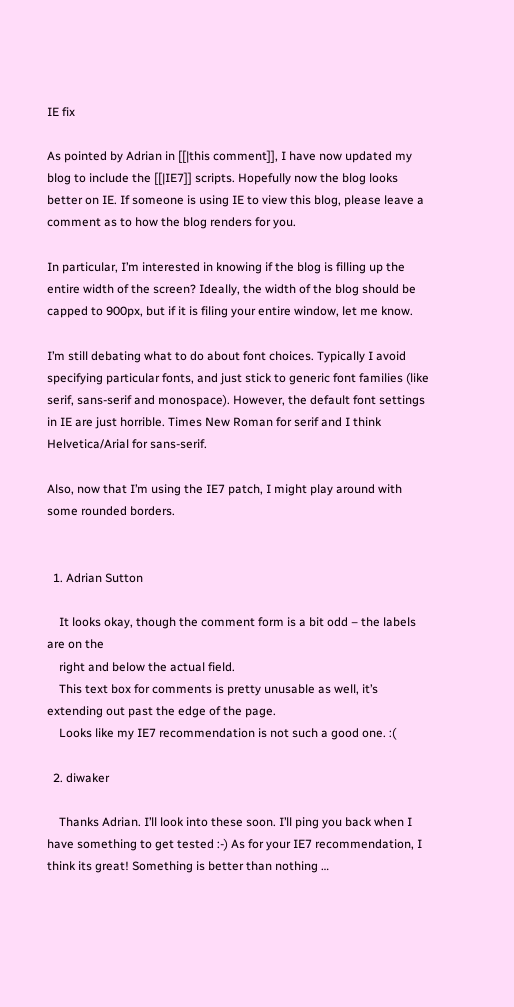IE fix

As pointed by Adrian in [[|this comment]], I have now updated my blog to include the [[|IE7]] scripts. Hopefully now the blog looks better on IE. If someone is using IE to view this blog, please leave a comment as to how the blog renders for you.

In particular, I’m interested in knowing if the blog is filling up the entire width of the screen? Ideally, the width of the blog should be capped to 900px, but if it is filing your entire window, let me know.

I’m still debating what to do about font choices. Typically I avoid specifying particular fonts, and just stick to generic font families (like serif, sans-serif and monospace). However, the default font settings in IE are just horrible. Times New Roman for serif and I think Helvetica/Arial for sans-serif.

Also, now that I’m using the IE7 patch, I might play around with some rounded borders.


  1. Adrian Sutton

    It looks okay, though the comment form is a bit odd – the labels are on the
    right and below the actual field.
    This text box for comments is pretty unusable as well, it’s extending out past the edge of the page.
    Looks like my IE7 recommendation is not such a good one. :(

  2. diwaker

    Thanks Adrian. I’ll look into these soon. I’ll ping you back when I have something to get tested :-) As for your IE7 recommendation, I think its great! Something is better than nothing …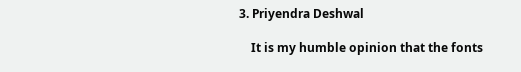3. Priyendra Deshwal

    It is my humble opinion that the fonts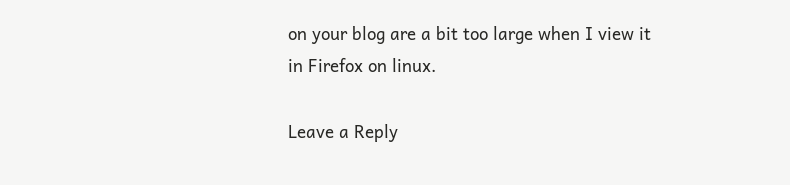on your blog are a bit too large when I view it in Firefox on linux.

Leave a Reply